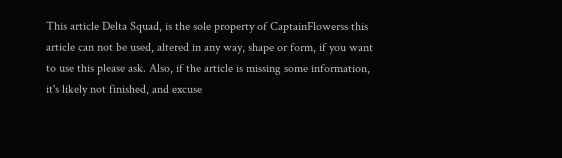This article Delta Squad, is the sole property of CaptainFlowerss this article can not be used, altered in any way, shape or form, if you want to use this please ask. Also, if the article is missing some information, it's likely not finished, and excuse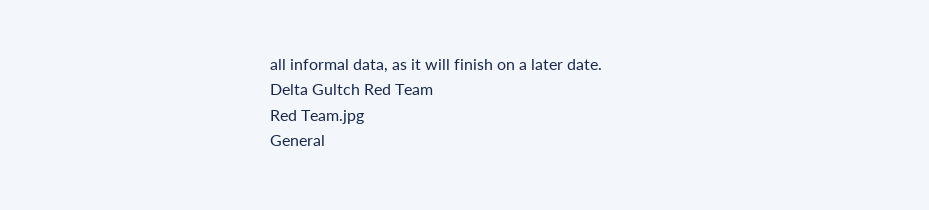all informal data, as it will finish on a later date.
Delta Gultch Red Team
Red Team.jpg
General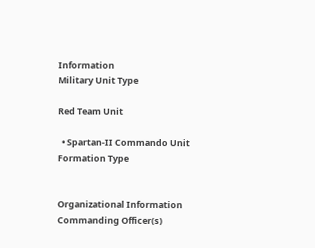Information
Military Unit Type

Red Team Unit

  • Spartan-II Commando Unit
Formation Type


Organizational Information
Commanding Officer(s)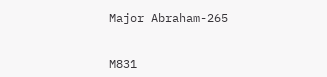Major Abraham-265


M831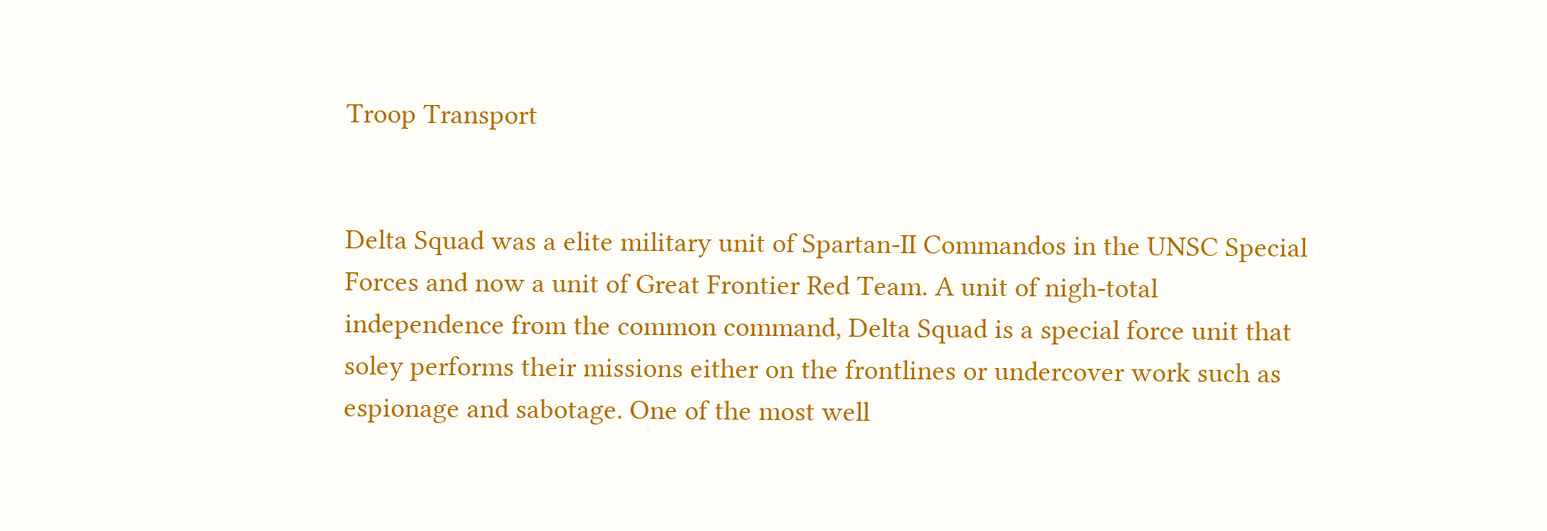Troop Transport


Delta Squad was a elite military unit of Spartan-II Commandos in the UNSC Special Forces and now a unit of Great Frontier Red Team. A unit of nigh-total independence from the common command, Delta Squad is a special force unit that soley performs their missions either on the frontlines or undercover work such as espionage and sabotage. One of the most well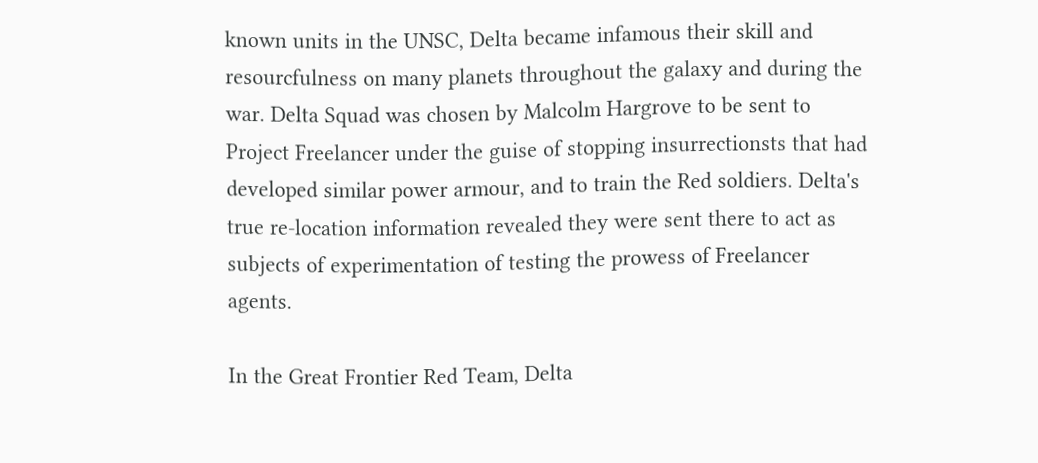known units in the UNSC, Delta became infamous their skill and resourcfulness on many planets throughout the galaxy and during the war. Delta Squad was chosen by Malcolm Hargrove to be sent to Project Freelancer under the guise of stopping insurrectionsts that had developed similar power armour, and to train the Red soldiers. Delta's true re-location information revealed they were sent there to act as subjects of experimentation of testing the prowess of Freelancer agents.

In the Great Frontier Red Team, Delta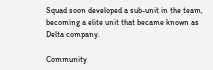Squad soon developed a sub-unit in the team, becoming a elite unit that became known as Delta company.

Community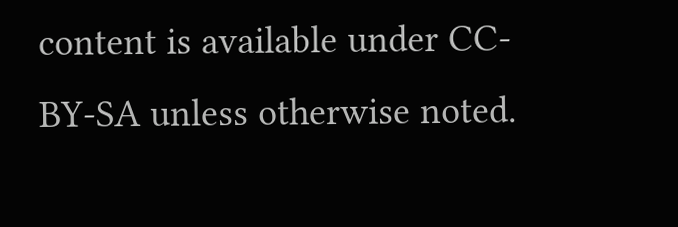content is available under CC-BY-SA unless otherwise noted.